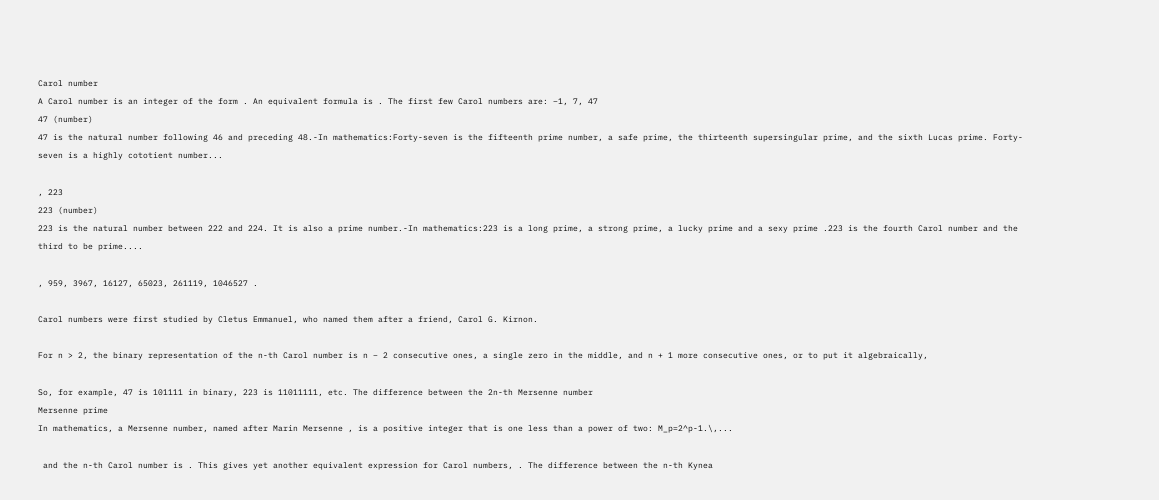Carol number
A Carol number is an integer of the form . An equivalent formula is . The first few Carol numbers are: −1, 7, 47
47 (number)
47 is the natural number following 46 and preceding 48.-In mathematics:Forty-seven is the fifteenth prime number, a safe prime, the thirteenth supersingular prime, and the sixth Lucas prime. Forty-seven is a highly cototient number...

, 223
223 (number)
223 is the natural number between 222 and 224. It is also a prime number.-In mathematics:223 is a long prime, a strong prime, a lucky prime and a sexy prime .223 is the fourth Carol number and the third to be prime....

, 959, 3967, 16127, 65023, 261119, 1046527 .

Carol numbers were first studied by Cletus Emmanuel, who named them after a friend, Carol G. Kirnon.

For n > 2, the binary representation of the n-th Carol number is n − 2 consecutive ones, a single zero in the middle, and n + 1 more consecutive ones, or to put it algebraically,

So, for example, 47 is 101111 in binary, 223 is 11011111, etc. The difference between the 2n-th Mersenne number
Mersenne prime
In mathematics, a Mersenne number, named after Marin Mersenne , is a positive integer that is one less than a power of two: M_p=2^p-1.\,...

 and the n-th Carol number is . This gives yet another equivalent expression for Carol numbers, . The difference between the n-th Kynea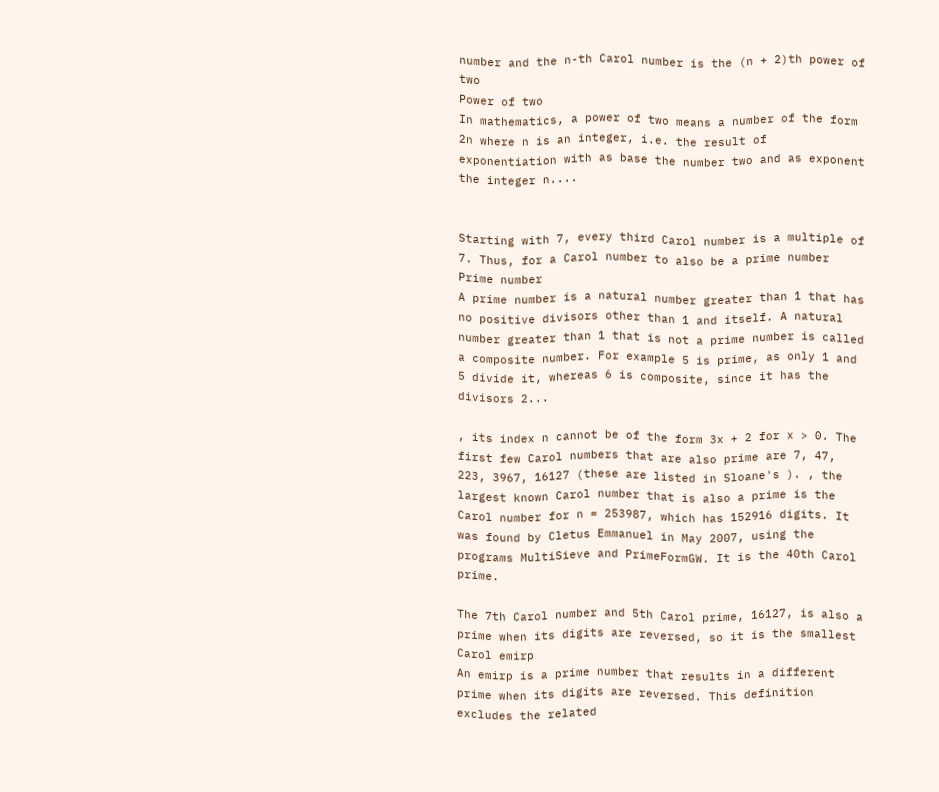number and the n-th Carol number is the (n + 2)th power of two
Power of two
In mathematics, a power of two means a number of the form 2n where n is an integer, i.e. the result of exponentiation with as base the number two and as exponent the integer n....


Starting with 7, every third Carol number is a multiple of 7. Thus, for a Carol number to also be a prime number
Prime number
A prime number is a natural number greater than 1 that has no positive divisors other than 1 and itself. A natural number greater than 1 that is not a prime number is called a composite number. For example 5 is prime, as only 1 and 5 divide it, whereas 6 is composite, since it has the divisors 2...

, its index n cannot be of the form 3x + 2 for x > 0. The first few Carol numbers that are also prime are 7, 47, 223, 3967, 16127 (these are listed in Sloane's ). , the largest known Carol number that is also a prime is the Carol number for n = 253987, which has 152916 digits. It was found by Cletus Emmanuel in May 2007, using the programs MultiSieve and PrimeFormGW. It is the 40th Carol prime.

The 7th Carol number and 5th Carol prime, 16127, is also a prime when its digits are reversed, so it is the smallest Carol emirp
An emirp is a prime number that results in a different prime when its digits are reversed. This definition excludes the related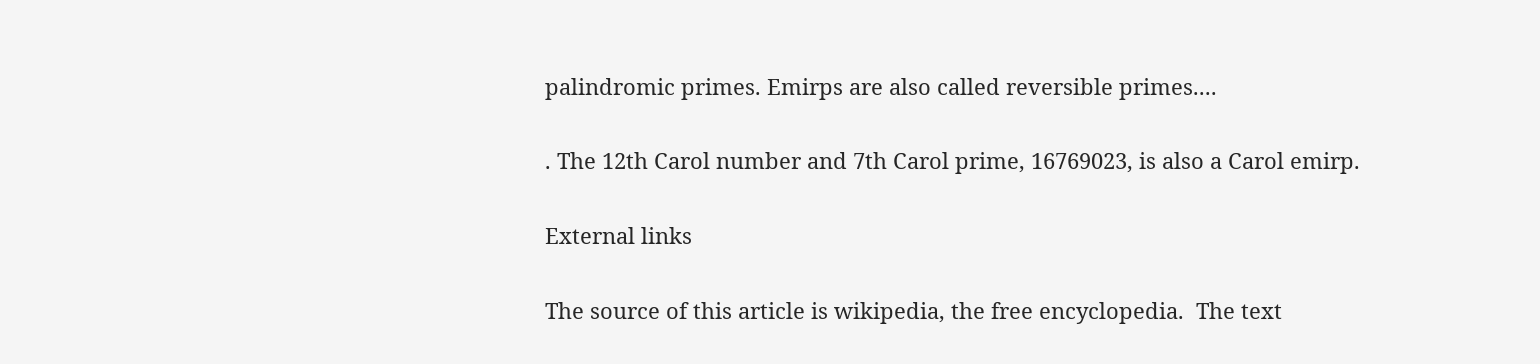palindromic primes. Emirps are also called reversible primes....

. The 12th Carol number and 7th Carol prime, 16769023, is also a Carol emirp.

External links

The source of this article is wikipedia, the free encyclopedia.  The text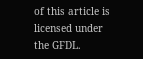of this article is licensed under the GFDL.